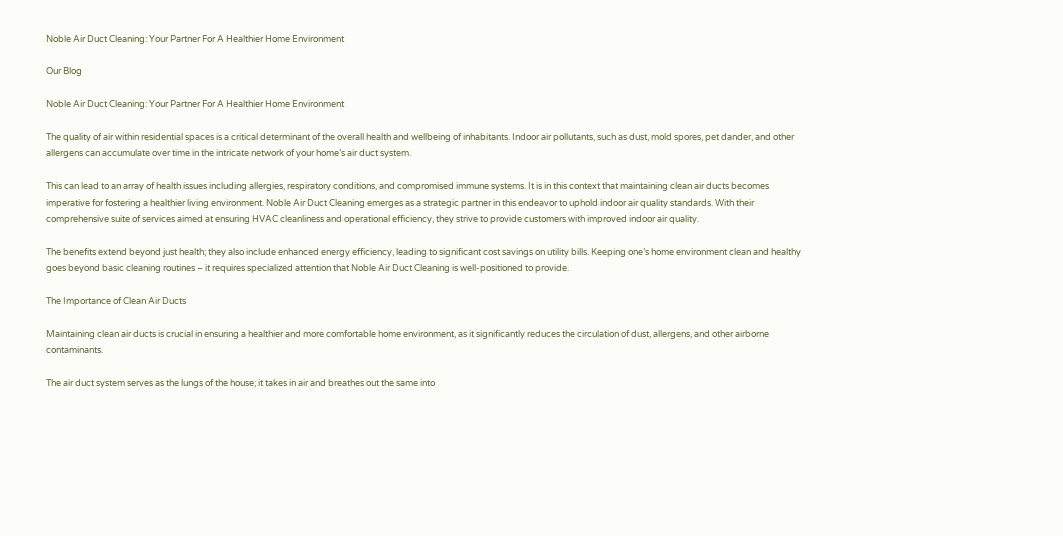Noble Air Duct Cleaning: Your Partner For A Healthier Home Environment

Our Blog

Noble Air Duct Cleaning: Your Partner For A Healthier Home Environment

The quality of air within residential spaces is a critical determinant of the overall health and wellbeing of inhabitants. Indoor air pollutants, such as dust, mold spores, pet dander, and other allergens can accumulate over time in the intricate network of your home’s air duct system.

This can lead to an array of health issues including allergies, respiratory conditions, and compromised immune systems. It is in this context that maintaining clean air ducts becomes imperative for fostering a healthier living environment. Noble Air Duct Cleaning emerges as a strategic partner in this endeavor to uphold indoor air quality standards. With their comprehensive suite of services aimed at ensuring HVAC cleanliness and operational efficiency, they strive to provide customers with improved indoor air quality.

The benefits extend beyond just health; they also include enhanced energy efficiency, leading to significant cost savings on utility bills. Keeping one’s home environment clean and healthy goes beyond basic cleaning routines – it requires specialized attention that Noble Air Duct Cleaning is well-positioned to provide.

The Importance of Clean Air Ducts

Maintaining clean air ducts is crucial in ensuring a healthier and more comfortable home environment, as it significantly reduces the circulation of dust, allergens, and other airborne contaminants.

The air duct system serves as the lungs of the house; it takes in air and breathes out the same into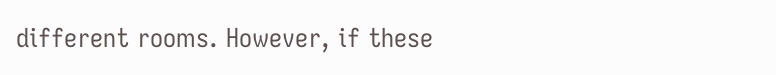different rooms. However, if these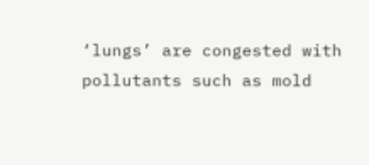‘lungs’ are congested with pollutants such as mold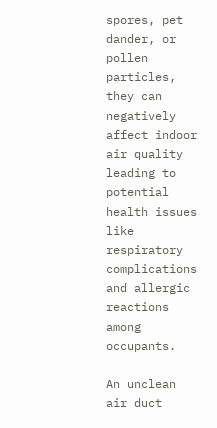spores, pet dander, or pollen particles, they can negatively affect indoor air quality leading to potential health issues like respiratory complications and allergic reactions among occupants.

An unclean air duct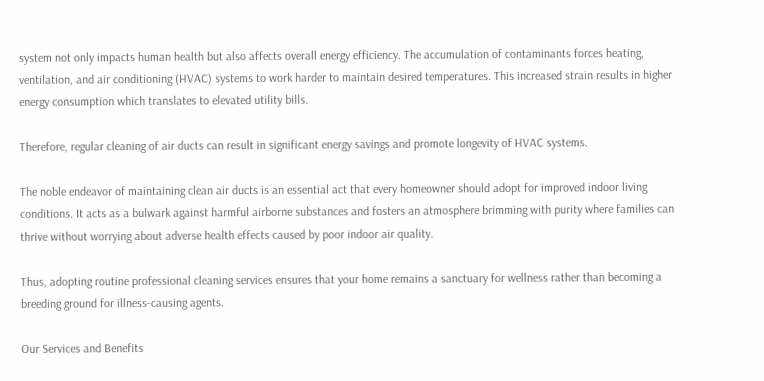system not only impacts human health but also affects overall energy efficiency. The accumulation of contaminants forces heating, ventilation, and air conditioning (HVAC) systems to work harder to maintain desired temperatures. This increased strain results in higher energy consumption which translates to elevated utility bills.

Therefore, regular cleaning of air ducts can result in significant energy savings and promote longevity of HVAC systems.

The noble endeavor of maintaining clean air ducts is an essential act that every homeowner should adopt for improved indoor living conditions. It acts as a bulwark against harmful airborne substances and fosters an atmosphere brimming with purity where families can thrive without worrying about adverse health effects caused by poor indoor air quality.

Thus, adopting routine professional cleaning services ensures that your home remains a sanctuary for wellness rather than becoming a breeding ground for illness-causing agents.

Our Services and Benefits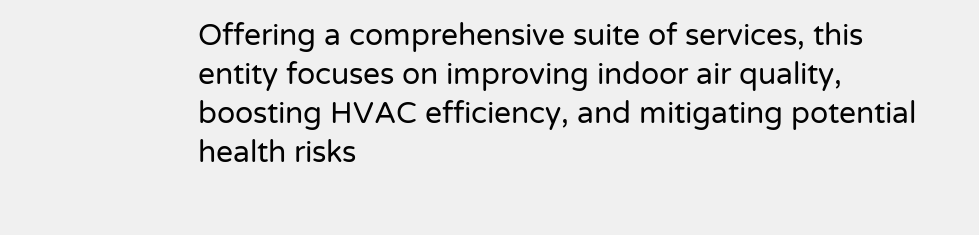Offering a comprehensive suite of services, this entity focuses on improving indoor air quality, boosting HVAC efficiency, and mitigating potential health risks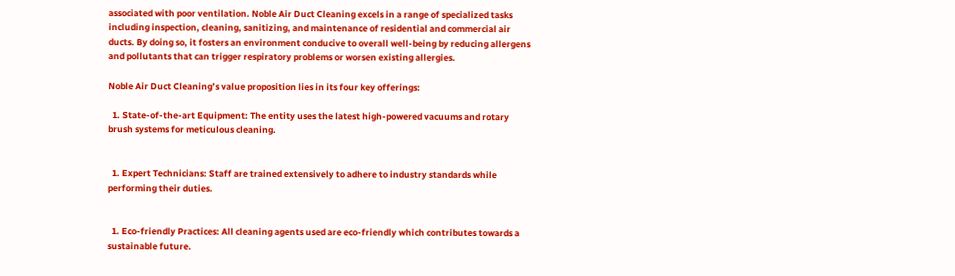associated with poor ventilation. Noble Air Duct Cleaning excels in a range of specialized tasks including inspection, cleaning, sanitizing, and maintenance of residential and commercial air ducts. By doing so, it fosters an environment conducive to overall well-being by reducing allergens and pollutants that can trigger respiratory problems or worsen existing allergies.

Noble Air Duct Cleaning’s value proposition lies in its four key offerings:

  1. State-of-the-art Equipment: The entity uses the latest high-powered vacuums and rotary brush systems for meticulous cleaning.


  1. Expert Technicians: Staff are trained extensively to adhere to industry standards while performing their duties.


  1. Eco-friendly Practices: All cleaning agents used are eco-friendly which contributes towards a sustainable future.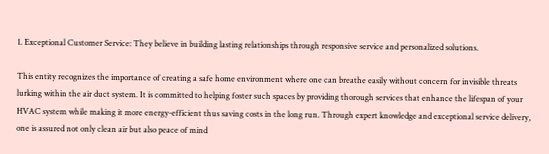1. Exceptional Customer Service: They believe in building lasting relationships through responsive service and personalized solutions.

This entity recognizes the importance of creating a safe home environment where one can breathe easily without concern for invisible threats lurking within the air duct system. It is committed to helping foster such spaces by providing thorough services that enhance the lifespan of your HVAC system while making it more energy-efficient thus saving costs in the long run. Through expert knowledge and exceptional service delivery, one is assured not only clean air but also peace of mind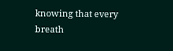knowing that every breath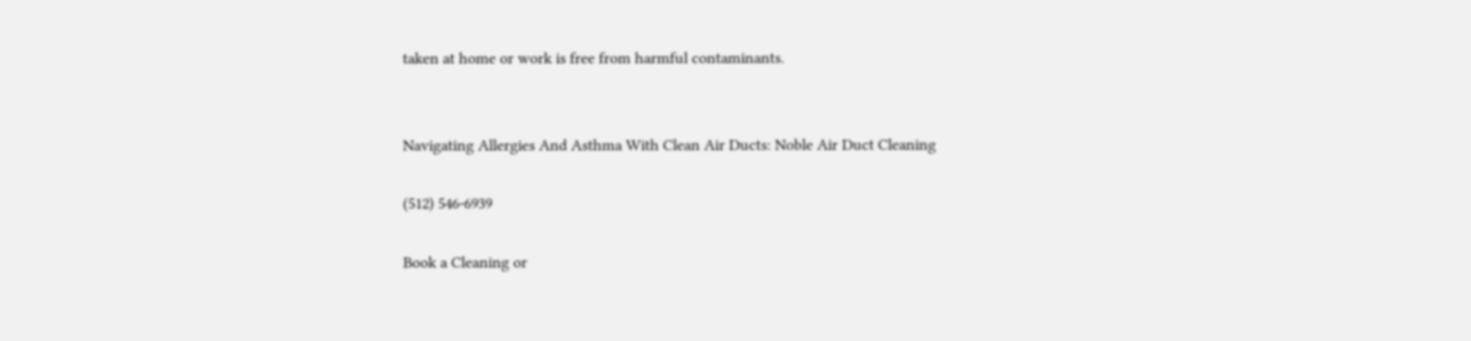taken at home or work is free from harmful contaminants.


Navigating Allergies And Asthma With Clean Air Ducts: Noble Air Duct Cleaning

(512) 546-6939

Book a Cleaning or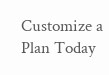Customize a Plan Today